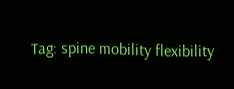Tag: spine mobility flexibility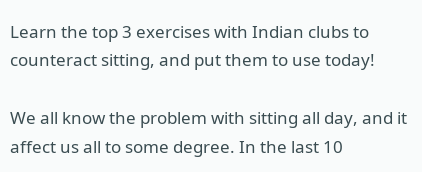Learn the top 3 exercises with Indian clubs to counteract sitting, and put them to use today!

We all know the problem with sitting all day, and it affect us all to some degree. In the last 10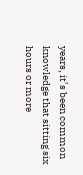years, it’s been common knowledge that sitting six hours or more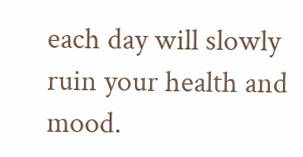each day will slowly ruin your health and mood.